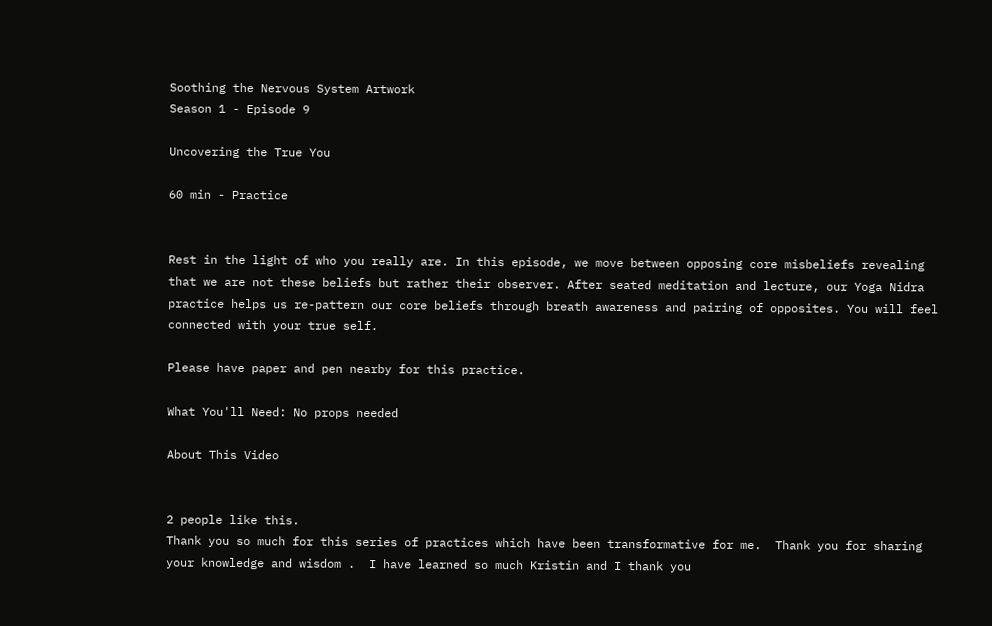Soothing the Nervous System Artwork
Season 1 - Episode 9

Uncovering the True You

60 min - Practice


Rest in the light of who you really are. In this episode, we move between opposing core misbeliefs revealing that we are not these beliefs but rather their observer. After seated meditation and lecture, our Yoga Nidra practice helps us re-pattern our core beliefs through breath awareness and pairing of opposites. You will feel connected with your true self.

Please have paper and pen nearby for this practice.

What You'll Need: No props needed

About This Video


2 people like this.
Thank you so much for this series of practices which have been transformative for me.  Thank you for sharing your knowledge and wisdom .  I have learned so much Kristin and I thank you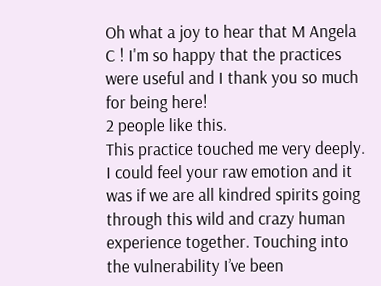Oh what a joy to hear that M Angela C ! I'm so happy that the practices were useful and I thank you so much for being here!
2 people like this.
This practice touched me very deeply. I could feel your raw emotion and it was if we are all kindred spirits going through this wild and crazy human experience together. Touching into the vulnerability I’ve been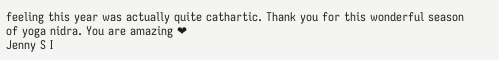feeling this year was actually quite cathartic. Thank you for this wonderful season of yoga nidra. You are amazing ❤
Jenny S I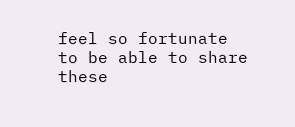feel so fortunate to be able to share these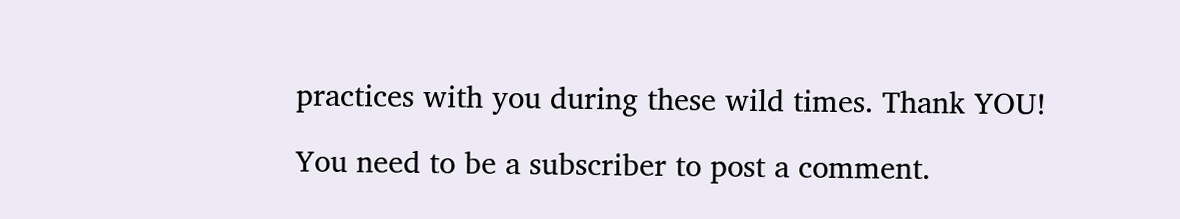practices with you during these wild times. Thank YOU!

You need to be a subscriber to post a comment.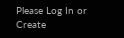Please Log In or Create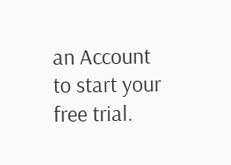an Account to start your free trial.